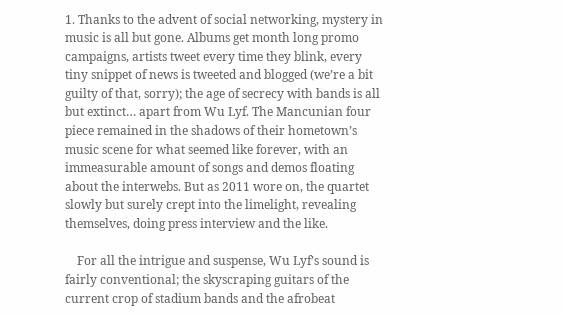1. Thanks to the advent of social networking, mystery in music is all but gone. Albums get month long promo campaigns, artists tweet every time they blink, every tiny snippet of news is tweeted and blogged (we’re a bit guilty of that, sorry); the age of secrecy with bands is all but extinct… apart from Wu Lyf. The Mancunian four piece remained in the shadows of their hometown’s music scene for what seemed like forever, with an immeasurable amount of songs and demos floating about the interwebs. But as 2011 wore on, the quartet slowly but surely crept into the limelight, revealing themselves, doing press interview and the like.

    For all the intrigue and suspense, Wu Lyf’s sound is fairly conventional; the skyscraping guitars of the current crop of stadium bands and the afrobeat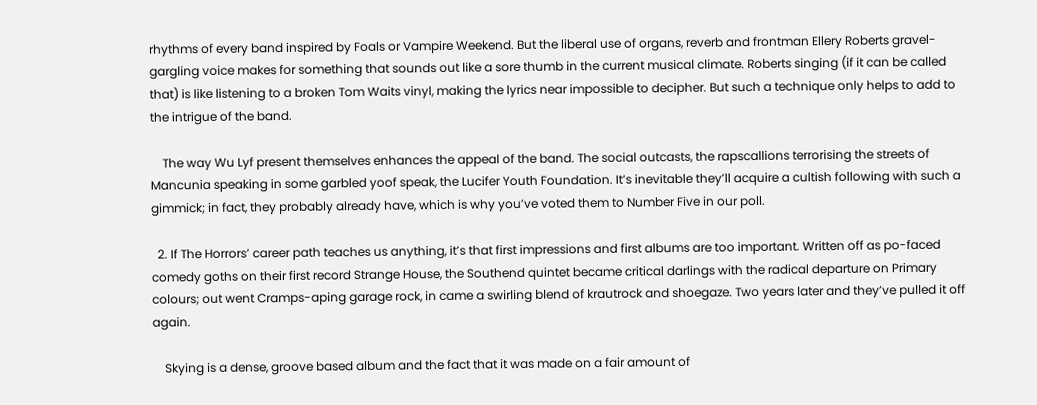rhythms of every band inspired by Foals or Vampire Weekend. But the liberal use of organs, reverb and frontman Ellery Roberts gravel-gargling voice makes for something that sounds out like a sore thumb in the current musical climate. Roberts singing (if it can be called that) is like listening to a broken Tom Waits vinyl, making the lyrics near impossible to decipher. But such a technique only helps to add to the intrigue of the band.

    The way Wu Lyf present themselves enhances the appeal of the band. The social outcasts, the rapscallions terrorising the streets of Mancunia speaking in some garbled yoof speak, the Lucifer Youth Foundation. It’s inevitable they’ll acquire a cultish following with such a gimmick; in fact, they probably already have, which is why you’ve voted them to Number Five in our poll.

  2. If The Horrors’ career path teaches us anything, it’s that first impressions and first albums are too important. Written off as po-faced comedy goths on their first record Strange House, the Southend quintet became critical darlings with the radical departure on Primary colours; out went Cramps-aping garage rock, in came a swirling blend of krautrock and shoegaze. Two years later and they’ve pulled it off again.

    Skying is a dense, groove based album and the fact that it was made on a fair amount of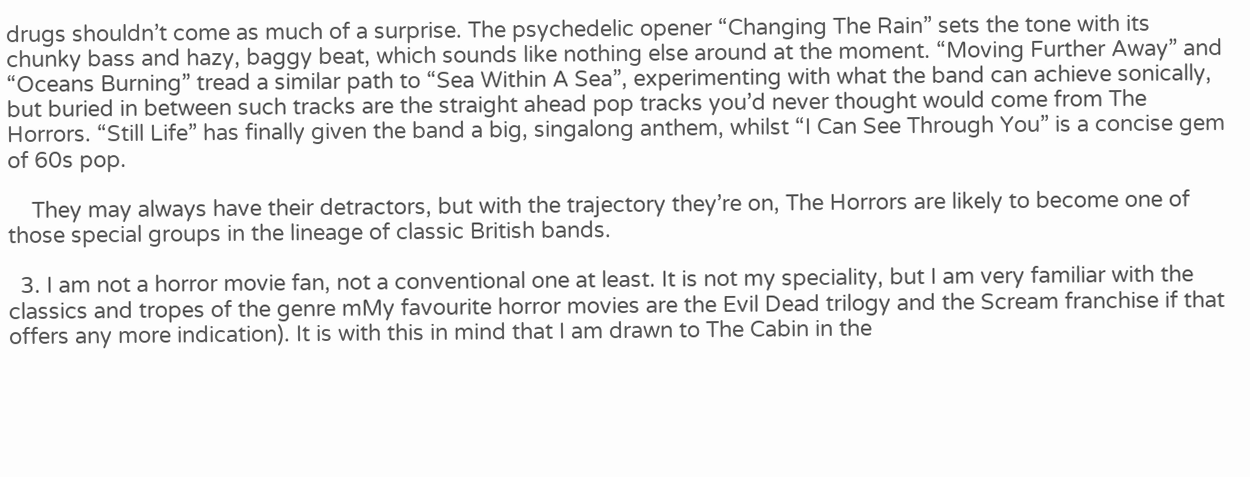drugs shouldn’t come as much of a surprise. The psychedelic opener “Changing The Rain” sets the tone with its chunky bass and hazy, baggy beat, which sounds like nothing else around at the moment. “Moving Further Away” and “Oceans Burning” tread a similar path to “Sea Within A Sea”, experimenting with what the band can achieve sonically, but buried in between such tracks are the straight ahead pop tracks you’d never thought would come from The Horrors. “Still Life” has finally given the band a big, singalong anthem, whilst “I Can See Through You” is a concise gem of 60s pop.

    They may always have their detractors, but with the trajectory they’re on, The Horrors are likely to become one of those special groups in the lineage of classic British bands.

  3. I am not a horror movie fan, not a conventional one at least. It is not my speciality, but I am very familiar with the classics and tropes of the genre mMy favourite horror movies are the Evil Dead trilogy and the Scream franchise if that offers any more indication). It is with this in mind that I am drawn to The Cabin in the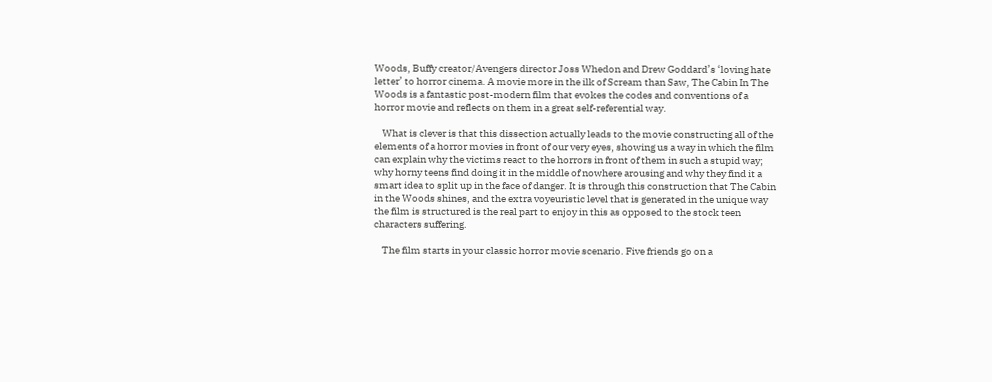Woods, Buffy creator/Avengers director Joss Whedon and Drew Goddard’s ‘loving hate letter’ to horror cinema. A movie more in the ilk of Scream than Saw, The Cabin In The Woods is a fantastic post-modern film that evokes the codes and conventions of a horror movie and reflects on them in a great self-referential way.

    What is clever is that this dissection actually leads to the movie constructing all of the elements of a horror movies in front of our very eyes, showing us a way in which the film can explain why the victims react to the horrors in front of them in such a stupid way; why horny teens find doing it in the middle of nowhere arousing and why they find it a smart idea to split up in the face of danger. It is through this construction that The Cabin in the Woods shines, and the extra voyeuristic level that is generated in the unique way the film is structured is the real part to enjoy in this as opposed to the stock teen characters suffering.

    The film starts in your classic horror movie scenario. Five friends go on a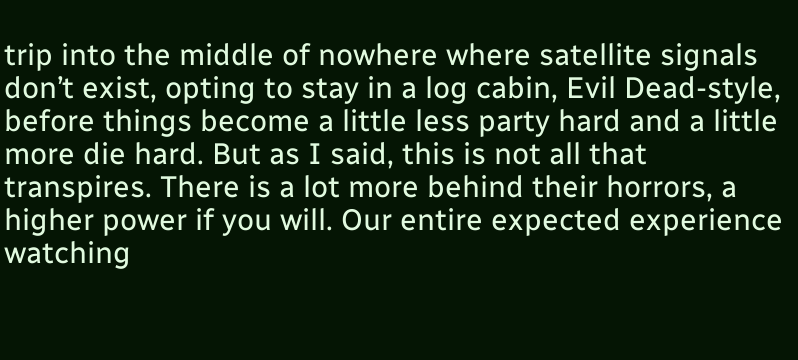trip into the middle of nowhere where satellite signals don’t exist, opting to stay in a log cabin, Evil Dead-style, before things become a little less party hard and a little more die hard. But as I said, this is not all that transpires. There is a lot more behind their horrors, a higher power if you will. Our entire expected experience watching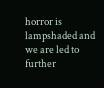horror is lampshaded and we are led to further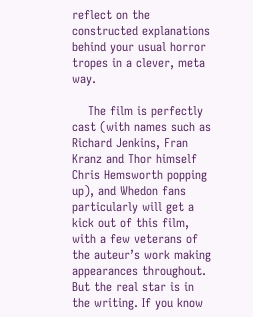reflect on the constructed explanations behind your usual horror tropes in a clever, meta way.

    The film is perfectly cast (with names such as Richard Jenkins, Fran Kranz and Thor himself Chris Hemsworth popping up), and Whedon fans particularly will get a kick out of this film, with a few veterans of the auteur’s work making appearances throughout. But the real star is in the writing. If you know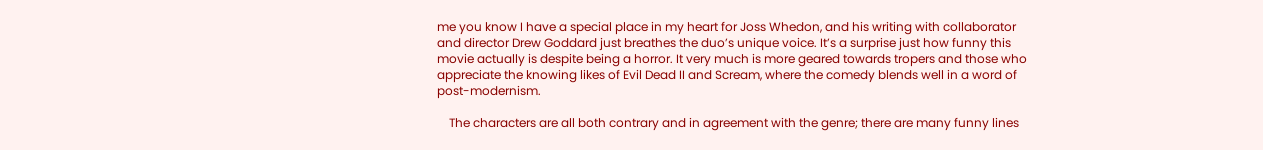me you know I have a special place in my heart for Joss Whedon, and his writing with collaborator and director Drew Goddard just breathes the duo’s unique voice. It’s a surprise just how funny this movie actually is despite being a horror. It very much is more geared towards tropers and those who appreciate the knowing likes of Evil Dead II and Scream, where the comedy blends well in a word of post-modernism.

    The characters are all both contrary and in agreement with the genre; there are many funny lines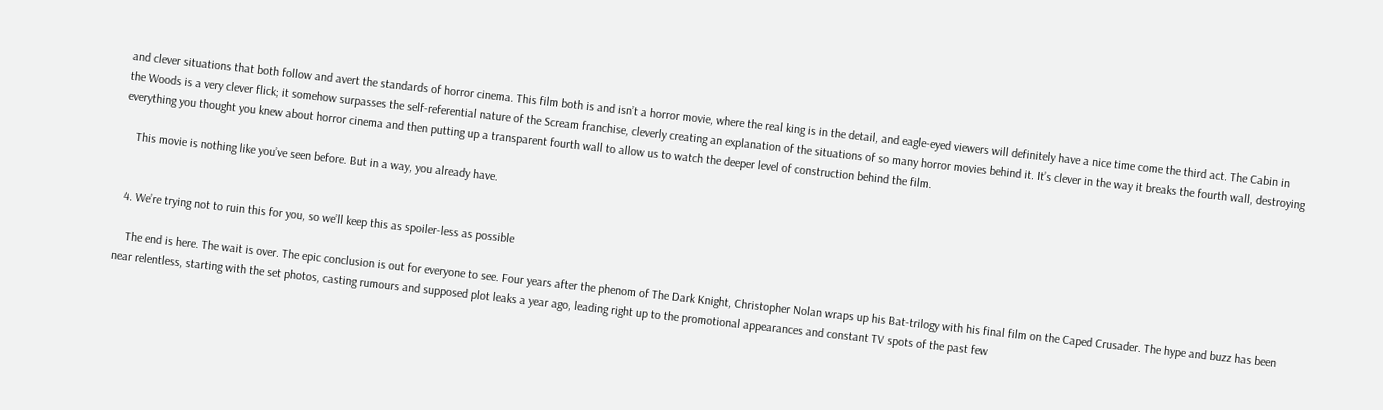and clever situations that both follow and avert the standards of horror cinema. This film both is and isn’t a horror movie, where the real king is in the detail, and eagle-eyed viewers will definitely have a nice time come the third act. The Cabin in the Woods is a very clever flick; it somehow surpasses the self-referential nature of the Scream franchise, cleverly creating an explanation of the situations of so many horror movies behind it. It’s clever in the way it breaks the fourth wall, destroying everything you thought you knew about horror cinema and then putting up a transparent fourth wall to allow us to watch the deeper level of construction behind the film.

    This movie is nothing like you’ve seen before. But in a way, you already have.


  4. We’re trying not to ruin this for you, so we’ll keep this as spoiler-less as possible

    The end is here. The wait is over. The epic conclusion is out for everyone to see. Four years after the phenom of The Dark Knight, Christopher Nolan wraps up his Bat-trilogy with his final film on the Caped Crusader. The hype and buzz has been near relentless, starting with the set photos, casting rumours and supposed plot leaks a year ago, leading right up to the promotional appearances and constant TV spots of the past few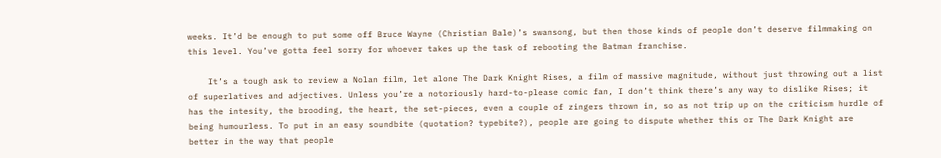weeks. It’d be enough to put some off Bruce Wayne (Christian Bale)’s swansong, but then those kinds of people don’t deserve filmmaking on this level. You’ve gotta feel sorry for whoever takes up the task of rebooting the Batman franchise.

    It’s a tough ask to review a Nolan film, let alone The Dark Knight Rises, a film of massive magnitude, without just throwing out a list of superlatives and adjectives. Unless you’re a notoriously hard-to-please comic fan, I don’t think there’s any way to dislike Rises; it has the intesity, the brooding, the heart, the set-pieces, even a couple of zingers thrown in, so as not trip up on the criticism hurdle of being humourless. To put in an easy soundbite (quotation? typebite?), people are going to dispute whether this or The Dark Knight are better in the way that people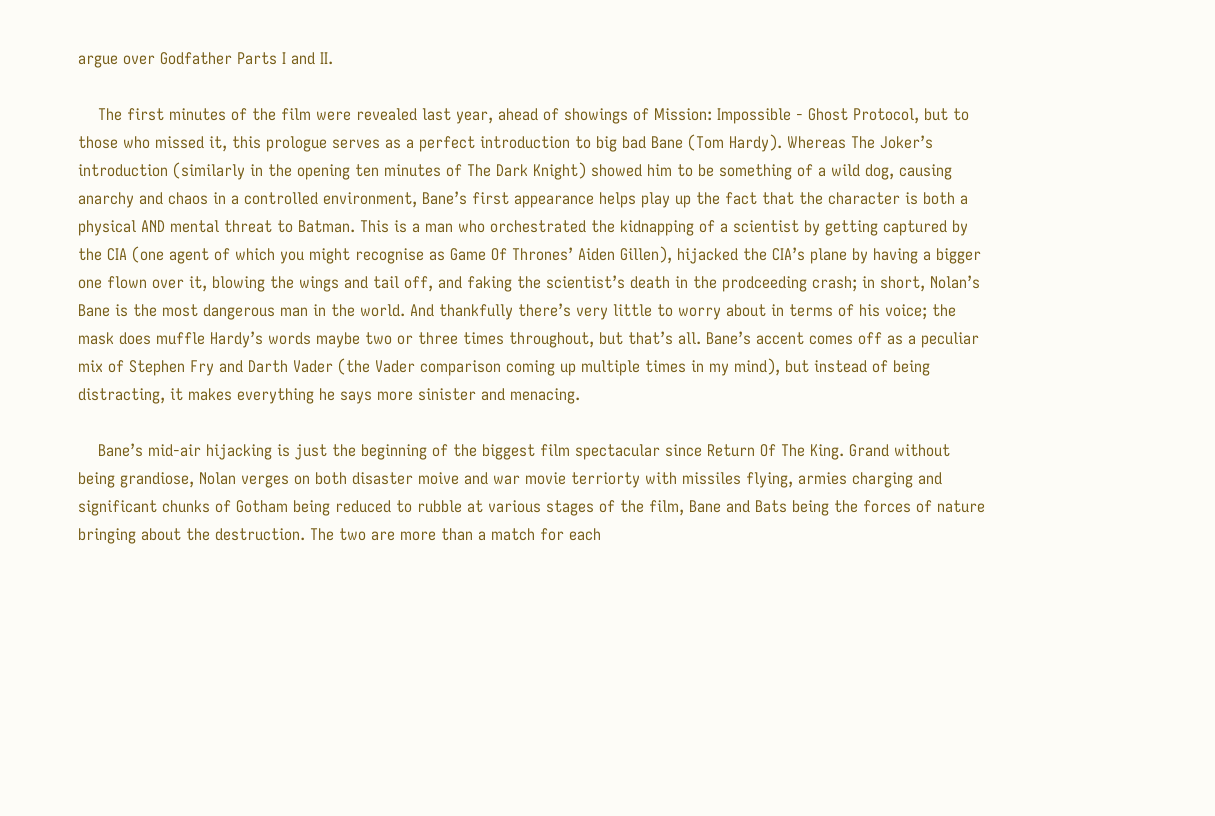argue over Godfather Parts I and II.

    The first minutes of the film were revealed last year, ahead of showings of Mission: Impossible - Ghost Protocol, but to those who missed it, this prologue serves as a perfect introduction to big bad Bane (Tom Hardy). Whereas The Joker’s introduction (similarly in the opening ten minutes of The Dark Knight) showed him to be something of a wild dog, causing anarchy and chaos in a controlled environment, Bane’s first appearance helps play up the fact that the character is both a physical AND mental threat to Batman. This is a man who orchestrated the kidnapping of a scientist by getting captured by the CIA (one agent of which you might recognise as Game Of Thrones’ Aiden Gillen), hijacked the CIA’s plane by having a bigger one flown over it, blowing the wings and tail off, and faking the scientist’s death in the prodceeding crash; in short, Nolan’s Bane is the most dangerous man in the world. And thankfully there’s very little to worry about in terms of his voice; the mask does muffle Hardy’s words maybe two or three times throughout, but that’s all. Bane’s accent comes off as a peculiar mix of Stephen Fry and Darth Vader (the Vader comparison coming up multiple times in my mind), but instead of being distracting, it makes everything he says more sinister and menacing.

    Bane’s mid-air hijacking is just the beginning of the biggest film spectacular since Return Of The King. Grand without being grandiose, Nolan verges on both disaster moive and war movie terriorty with missiles flying, armies charging and significant chunks of Gotham being reduced to rubble at various stages of the film, Bane and Bats being the forces of nature bringing about the destruction. The two are more than a match for each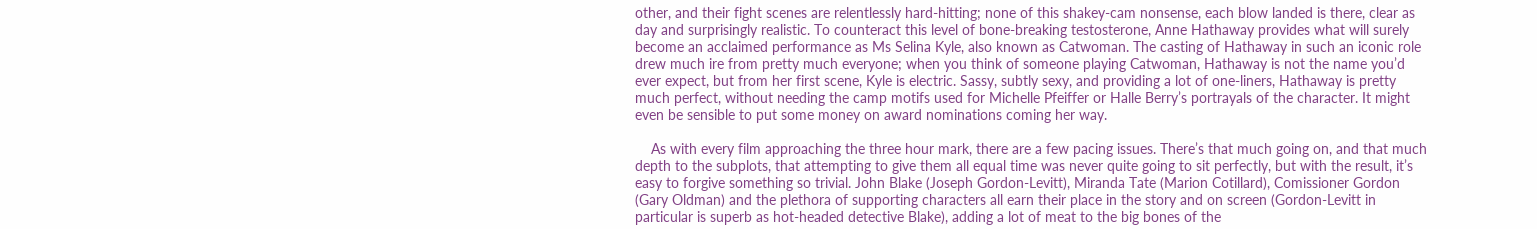other, and their fight scenes are relentlessly hard-hitting; none of this shakey-cam nonsense, each blow landed is there, clear as day and surprisingly realistic. To counteract this level of bone-breaking testosterone, Anne Hathaway provides what will surely become an acclaimed performance as Ms Selina Kyle, also known as Catwoman. The casting of Hathaway in such an iconic role drew much ire from pretty much everyone; when you think of someone playing Catwoman, Hathaway is not the name you’d ever expect, but from her first scene, Kyle is electric. Sassy, subtly sexy, and providing a lot of one-liners, Hathaway is pretty much perfect, without needing the camp motifs used for Michelle Pfeiffer or Halle Berry’s portrayals of the character. It might even be sensible to put some money on award nominations coming her way.

    As with every film approaching the three hour mark, there are a few pacing issues. There’s that much going on, and that much depth to the subplots, that attempting to give them all equal time was never quite going to sit perfectly, but with the result, it’s easy to forgive something so trivial. John Blake (Joseph Gordon-Levitt), Miranda Tate (Marion Cotillard), Comissioner Gordon (Gary Oldman) and the plethora of supporting characters all earn their place in the story and on screen (Gordon-Levitt in particular is superb as hot-headed detective Blake), adding a lot of meat to the big bones of the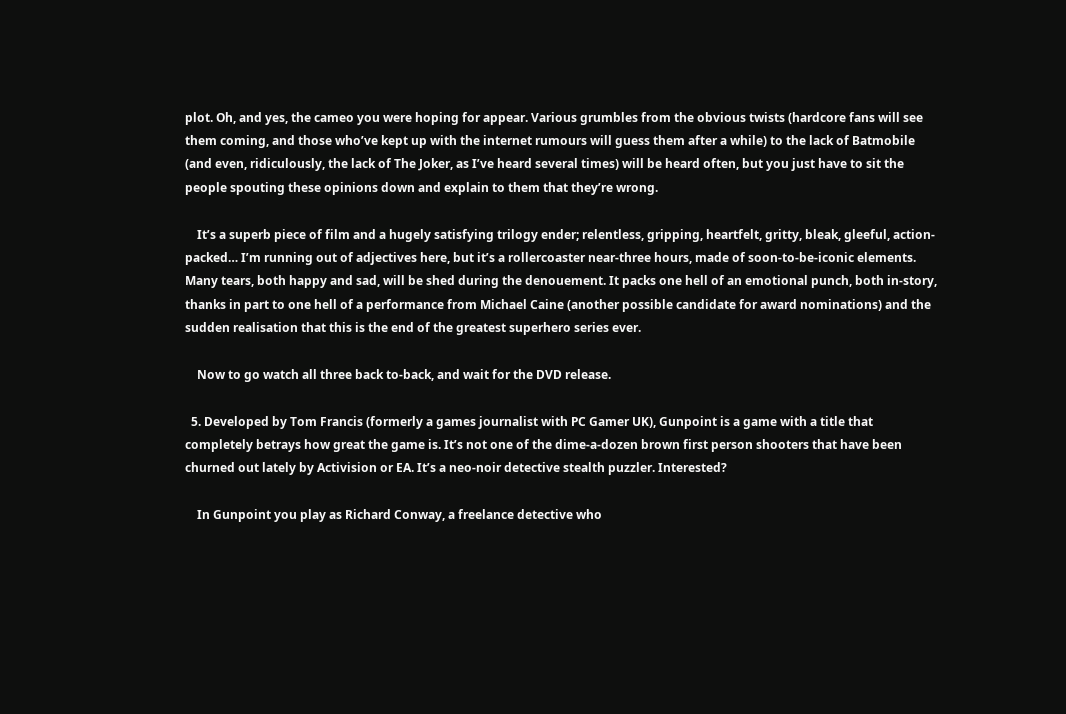plot. Oh, and yes, the cameo you were hoping for appear. Various grumbles from the obvious twists (hardcore fans will see them coming, and those who’ve kept up with the internet rumours will guess them after a while) to the lack of Batmobile (and even, ridiculously, the lack of The Joker, as I’ve heard several times) will be heard often, but you just have to sit the people spouting these opinions down and explain to them that they’re wrong.

    It’s a superb piece of film and a hugely satisfying trilogy ender; relentless, gripping, heartfelt, gritty, bleak, gleeful, action-packed… I’m running out of adjectives here, but it’s a rollercoaster near-three hours, made of soon-to-be-iconic elements. Many tears, both happy and sad, will be shed during the denouement. It packs one hell of an emotional punch, both in-story, thanks in part to one hell of a performance from Michael Caine (another possible candidate for award nominations) and the sudden realisation that this is the end of the greatest superhero series ever.

    Now to go watch all three back to-back, and wait for the DVD release.

  5. Developed by Tom Francis (formerly a games journalist with PC Gamer UK), Gunpoint is a game with a title that completely betrays how great the game is. It’s not one of the dime-a-dozen brown first person shooters that have been churned out lately by Activision or EA. It’s a neo-noir detective stealth puzzler. Interested?

    In Gunpoint you play as Richard Conway, a freelance detective who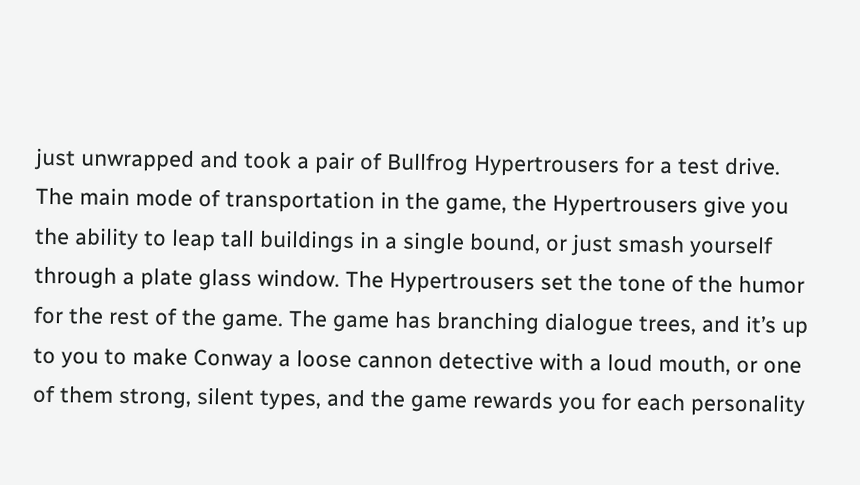just unwrapped and took a pair of Bullfrog Hypertrousers for a test drive. The main mode of transportation in the game, the Hypertrousers give you the ability to leap tall buildings in a single bound, or just smash yourself through a plate glass window. The Hypertrousers set the tone of the humor for the rest of the game. The game has branching dialogue trees, and it’s up to you to make Conway a loose cannon detective with a loud mouth, or one of them strong, silent types, and the game rewards you for each personality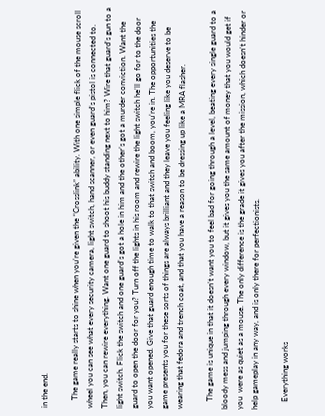in the end.

    The game really starts to shine when you’re given the “Crosslink” ability. With one simple flick of the mouse scroll wheel you can see what every security camera, light switch, hand scanner, or even guard’s pistol is connected to. Then, you can rewire everything. Want one guard to shoot his buddy standing next to him? Wire that guard’s gun to a light switch. Flick the switch and one guard’s got a hole in him and the other’s got a murder conviction. Want the guard to open the door for you? Turn off the lights in his room and rewire the light switch he’ll go for to the door you want opened. Give that guard enough time to walk to that switch and boom, you’re in. The opportunities the game presents you for these sorts of things are always brilliant and they leave you feeling like you deserve to be wearing that fedora and trench coat, and that you have a reason to be dressing up like a MRA flasher.

    The game is unique in that it doesn’t want you to feel bad for going through a level, beating every single guard to a bloody mess and jumping through every window, but it gives you the same amount of money that you would get if you  were as quiet as a mouse. The only difference is the grade it gives you after the mission, which doesn’t hinder or help gameplay in any way, and is only there for perfectionists.

    Everything works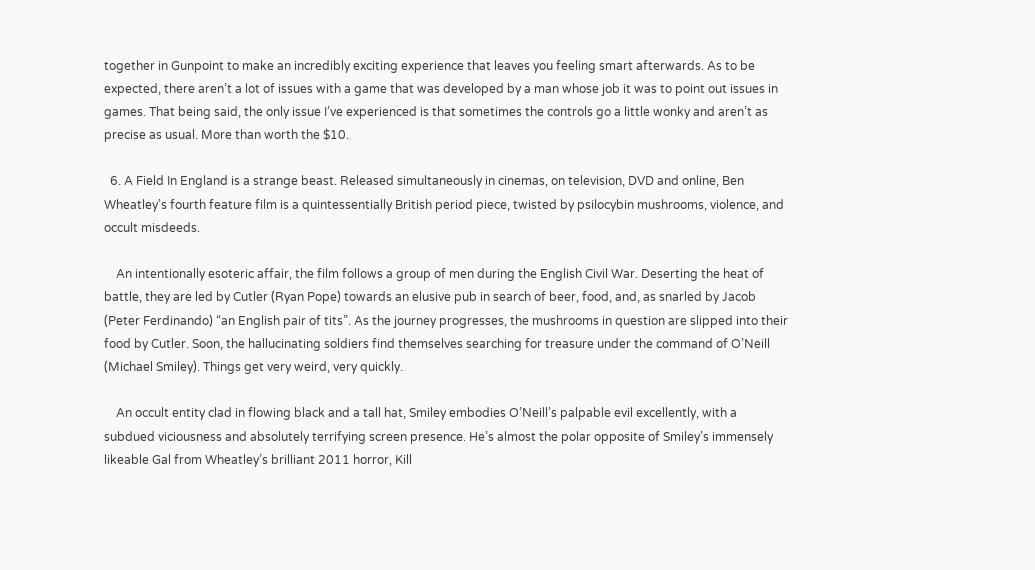together in Gunpoint to make an incredibly exciting experience that leaves you feeling smart afterwards. As to be expected, there aren’t a lot of issues with a game that was developed by a man whose job it was to point out issues in games. That being said, the only issue I’ve experienced is that sometimes the controls go a little wonky and aren’t as precise as usual. More than worth the $10.

  6. A Field In England is a strange beast. Released simultaneously in cinemas, on television, DVD and online, Ben Wheatley’s fourth feature film is a quintessentially British period piece, twisted by psilocybin mushrooms, violence, and occult misdeeds.

    An intentionally esoteric affair, the film follows a group of men during the English Civil War. Deserting the heat of battle, they are led by Cutler (Ryan Pope) towards an elusive pub in search of beer, food, and, as snarled by Jacob (Peter Ferdinando) “an English pair of tits”. As the journey progresses, the mushrooms in question are slipped into their food by Cutler. Soon, the hallucinating soldiers find themselves searching for treasure under the command of O’Neill (Michael Smiley). Things get very weird, very quickly.

    An occult entity clad in flowing black and a tall hat, Smiley embodies O’Neill’s palpable evil excellently, with a subdued viciousness and absolutely terrifying screen presence. He’s almost the polar opposite of Smiley’s immensely likeable Gal from Wheatley’s brilliant 2011 horror, Kill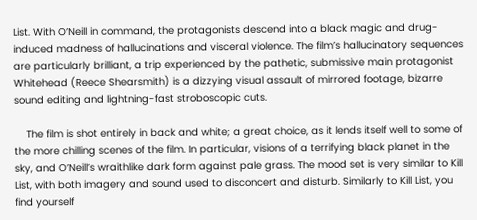List. With O’Neill in command, the protagonists descend into a black magic and drug-induced madness of hallucinations and visceral violence. The film’s hallucinatory sequences are particularly brilliant, a trip experienced by the pathetic, submissive main protagonist Whitehead (Reece Shearsmith) is a dizzying visual assault of mirrored footage, bizarre sound editing and lightning-fast stroboscopic cuts.

    The film is shot entirely in back and white; a great choice, as it lends itself well to some of the more chilling scenes of the film. In particular, visions of a terrifying black planet in the sky, and O’Neill’s wraithlike dark form against pale grass. The mood set is very similar to Kill List, with both imagery and sound used to disconcert and disturb. Similarly to Kill List, you find yourself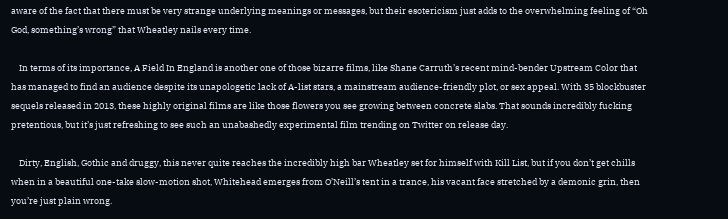aware of the fact that there must be very strange underlying meanings or messages, but their esotericism just adds to the overwhelming feeling of “Oh God, something’s wrong” that Wheatley nails every time.

    In terms of its importance, A Field In England is another one of those bizarre films, like Shane Carruth’s recent mind-bender Upstream Color that has managed to find an audience despite its unapologetic lack of A-list stars, a mainstream audience-friendly plot, or sex appeal. With 35 blockbuster sequels released in 2013, these highly original films are like those flowers you see growing between concrete slabs. That sounds incredibly fucking pretentious, but it’s just refreshing to see such an unabashedly experimental film trending on Twitter on release day.

    Dirty, English, Gothic and druggy, this never quite reaches the incredibly high bar Wheatley set for himself with Kill List, but if you don’t get chills when in a beautiful one-take slow-motion shot, Whitehead emerges from O’Neill’s tent in a trance, his vacant face stretched by a demonic grin, then you’re just plain wrong.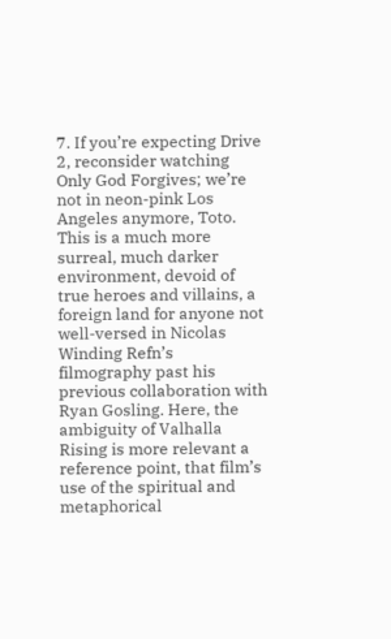7. If you’re expecting Drive 2, reconsider watching Only God Forgives; we’re not in neon-pink Los Angeles anymore, Toto. This is a much more surreal, much darker environment, devoid of true heroes and villains, a foreign land for anyone not well-versed in Nicolas Winding Refn’s filmography past his previous collaboration with Ryan Gosling. Here, the ambiguity of Valhalla Rising is more relevant a reference point, that film’s use of the spiritual and metaphorical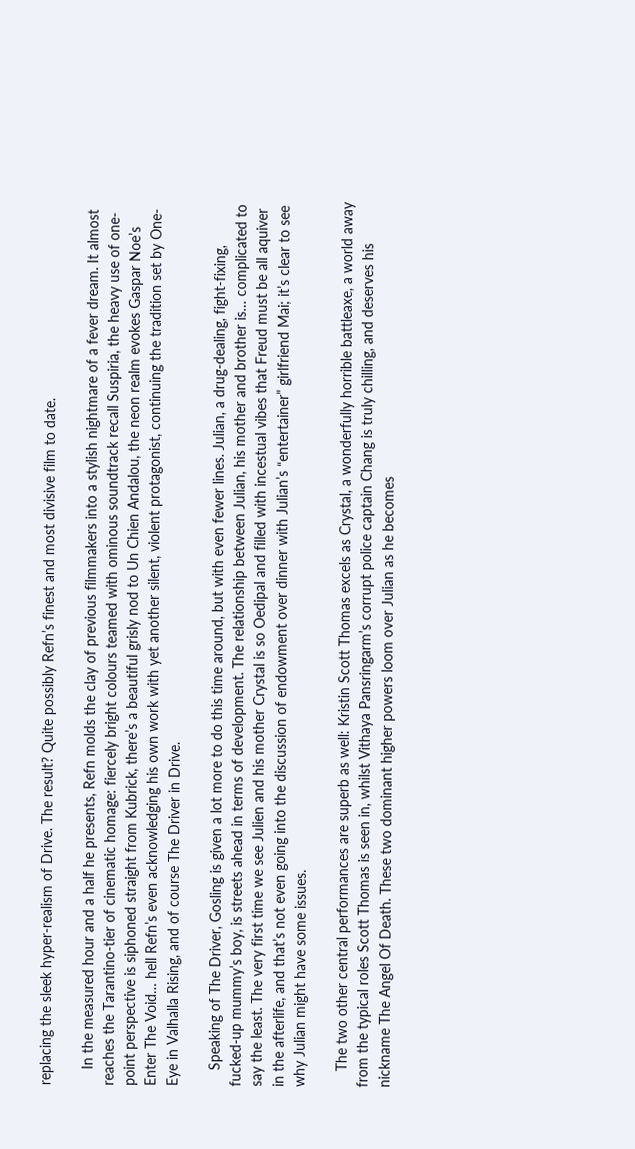replacing the sleek hyper-realism of Drive. The result? Quite possibly Refn’s finest and most divisive film to date.

    In the measured hour and a half he presents, Refn molds the clay of previous filmmakers into a stylish nightmare of a fever dream. It almost reaches the Tarantino-tier of cinematic homage: fiercely bright colours teamed with ominous soundtrack recall Suspiria, the heavy use of one-point perspective is siphoned straight from Kubrick, there’s a beautiful grisly nod to Un Chien Andalou, the neon realm evokes Gaspar Noe’s Enter The Void… hell Refn’s even acknowledging his own work with yet another silent, violent protagonist, continuing the tradition set by One-Eye in Valhalla Rising, and of course The Driver in Drive.

    Speaking of The Driver, Gosling is given a lot more to do this time around, but with even fewer lines. Julian, a drug-dealing, fight-fixing, fucked-up mummy’s boy, is streets ahead in terms of development. The relationship between Julian, his mother and brother is… complicated to say the least. The very first time we see Julien and his mother Crystal is so Oedipal and filled with incestual vibes that Freud must be all aquiver in the afterlife, and that’s not even going into the discussion of endowment over dinner with Julian’s “entertainer” girlfriend Mai; it’s clear to see why Julian might have some issues.

    The two other central performances are superb as well: Kristin Scott Thomas excels as Crystal, a wonderfully horrible battleaxe, a world away from the typical roles Scott Thomas is seen in, whilst Vithaya Pansringarm’s corrupt police captain Chang is truly chilling, and deserves his nickname The Angel Of Death. These two dominant higher powers loom over Julian as he becomes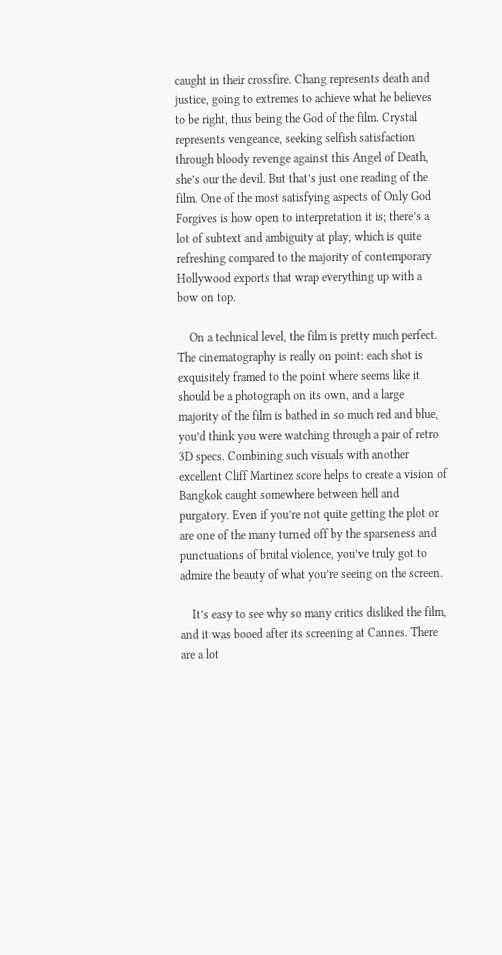caught in their crossfire. Chang represents death and justice, going to extremes to achieve what he believes to be right, thus being the God of the film. Crystal represents vengeance, seeking selfish satisfaction through bloody revenge against this Angel of Death, she’s our the devil. But that’s just one reading of the film. One of the most satisfying aspects of Only God Forgives is how open to interpretation it is; there’s a lot of subtext and ambiguity at play, which is quite refreshing compared to the majority of contemporary Hollywood exports that wrap everything up with a bow on top.

    On a technical level, the film is pretty much perfect. The cinematography is really on point: each shot is exquisitely framed to the point where seems like it should be a photograph on its own, and a large majority of the film is bathed in so much red and blue,  you’d think you were watching through a pair of retro 3D specs. Combining such visuals with another excellent Cliff Martinez score helps to create a vision of Bangkok caught somewhere between hell and purgatory. Even if you’re not quite getting the plot or are one of the many turned off by the sparseness and punctuations of brutal violence, you’ve truly got to admire the beauty of what you’re seeing on the screen.

    It’s easy to see why so many critics disliked the film, and it was booed after its screening at Cannes. There are a lot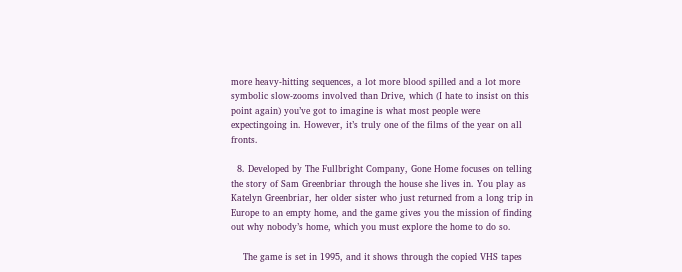more heavy-hitting sequences, a lot more blood spilled and a lot more symbolic slow-zooms involved than Drive, which (I hate to insist on this point again) you’ve got to imagine is what most people were expectingoing in. However, it’s truly one of the films of the year on all fronts.

  8. Developed by The Fullbright Company, Gone Home focuses on telling the story of Sam Greenbriar through the house she lives in. You play as Katelyn Greenbriar, her older sister who just returned from a long trip in Europe to an empty home, and the game gives you the mission of finding out why nobody’s home, which you must explore the home to do so.

    The game is set in 1995, and it shows through the copied VHS tapes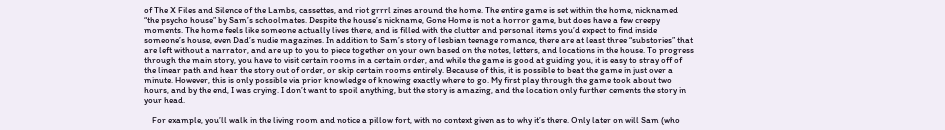of The X Files and Silence of the Lambs, cassettes, and riot grrrl zines around the home. The entire game is set within the home, nicknamed “the psycho house” by Sam’s schoolmates. Despite the house’s nickname, Gone Home is not a horror game, but does have a few creepy moments. The home feels like someone actually lives there, and is filled with the clutter and personal items you’d expect to find inside someone’s house, even Dad’s nudie magazines. In addition to Sam’s story of lesbian teenage romance, there are at least three “substories” that are left without a narrator, and are up to you to piece together on your own based on the notes, letters, and locations in the house. To progress through the main story, you have to visit certain rooms in a certain order, and while the game is good at guiding you, it is easy to stray off of the linear path and hear the story out of order, or skip certain rooms entirely. Because of this, it is possible to beat the game in just over a minute. However, this is only possible via prior knowledge of knowing exactly where to go. My first play through the game took about two hours, and by the end, I was crying. I don’t want to spoil anything, but the story is amazing, and the location only further cements the story in your head.

    For example, you’ll walk in the living room and notice a pillow fort, with no context given as to why it’s there. Only later on will Sam (who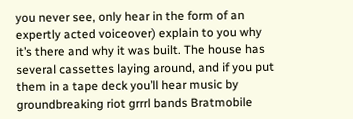you never see, only hear in the form of an expertly acted voiceover) explain to you why it’s there and why it was built. The house has several cassettes laying around, and if you put them in a tape deck you’ll hear music by groundbreaking riot grrrl bands Bratmobile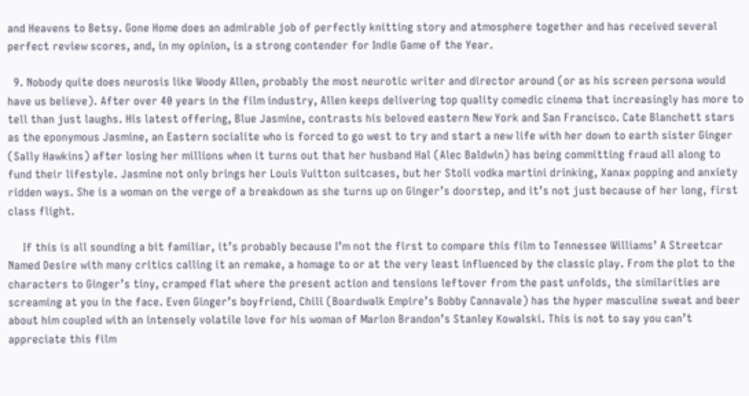and Heavens to Betsy. Gone Home does an admirable job of perfectly knitting story and atmosphere together and has received several perfect review scores, and, in my opinion, is a strong contender for Indie Game of the Year.

  9. Nobody quite does neurosis like Woody Allen, probably the most neurotic writer and director around (or as his screen persona would have us believe). After over 40 years in the film industry, Allen keeps delivering top quality comedic cinema that increasingly has more to tell than just laughs. His latest offering, Blue Jasmine, contrasts his beloved eastern New York and San Francisco. Cate Blanchett stars as the eponymous Jasmine, an Eastern socialite who is forced to go west to try and start a new life with her down to earth sister Ginger (Sally Hawkins) after losing her millions when it turns out that her husband Hal (Alec Baldwin) has being committing fraud all along to fund their lifestyle. Jasmine not only brings her Louis Vuitton suitcases, but her Stoli vodka martini drinking, Xanax popping and anxiety ridden ways. She is a woman on the verge of a breakdown as she turns up on Ginger’s doorstep, and it’s not just because of her long, first class flight.

     If this is all sounding a bit familiar, it’s probably because I’m not the first to compare this film to Tennessee Williams’ A Streetcar Named Desire with many critics calling it an remake, a homage to or at the very least influenced by the classic play. From the plot to the characters to Ginger’s tiny, cramped flat where the present action and tensions leftover from the past unfolds, the similarities are screaming at you in the face. Even Ginger’s boyfriend, Chili (Boardwalk Empire’s Bobby Cannavale) has the hyper masculine sweat and beer about him coupled with an intensely volatile love for his woman of Marlon Brandon’s Stanley Kowalski. This is not to say you can’t appreciate this film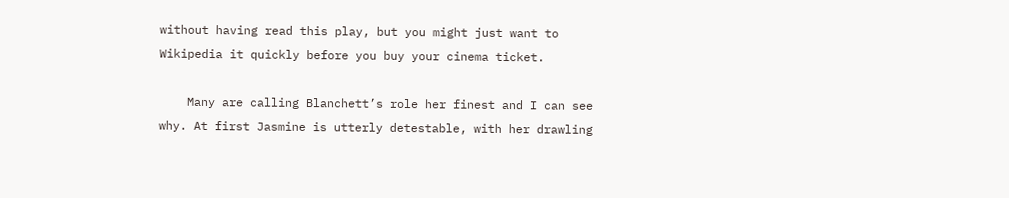without having read this play, but you might just want to Wikipedia it quickly before you buy your cinema ticket.

    Many are calling Blanchett’s role her finest and I can see why. At first Jasmine is utterly detestable, with her drawling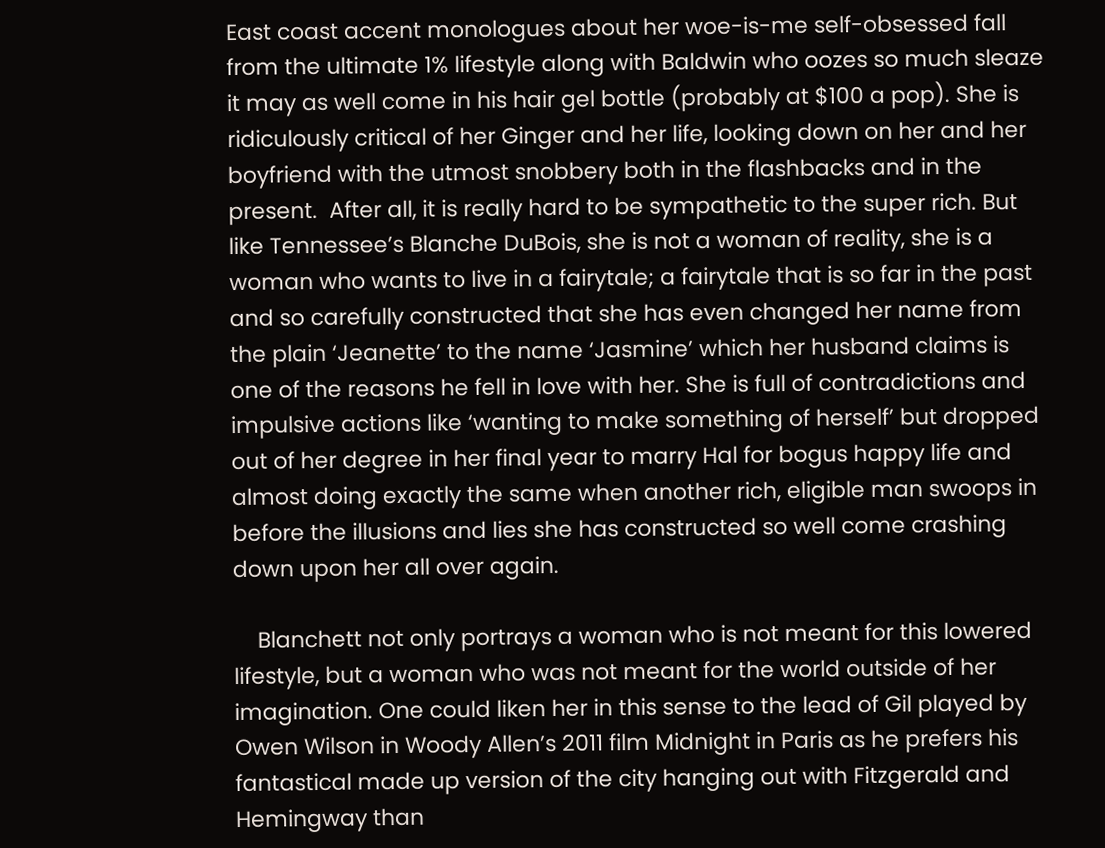East coast accent monologues about her woe-is-me self-obsessed fall from the ultimate 1% lifestyle along with Baldwin who oozes so much sleaze it may as well come in his hair gel bottle (probably at $100 a pop). She is ridiculously critical of her Ginger and her life, looking down on her and her boyfriend with the utmost snobbery both in the flashbacks and in the present.  After all, it is really hard to be sympathetic to the super rich. But like Tennessee’s Blanche DuBois, she is not a woman of reality, she is a woman who wants to live in a fairytale; a fairytale that is so far in the past and so carefully constructed that she has even changed her name from the plain ‘Jeanette’ to the name ‘Jasmine’ which her husband claims is one of the reasons he fell in love with her. She is full of contradictions and impulsive actions like ‘wanting to make something of herself’ but dropped out of her degree in her final year to marry Hal for bogus happy life and almost doing exactly the same when another rich, eligible man swoops in before the illusions and lies she has constructed so well come crashing down upon her all over again.

    Blanchett not only portrays a woman who is not meant for this lowered lifestyle, but a woman who was not meant for the world outside of her imagination. One could liken her in this sense to the lead of Gil played by Owen Wilson in Woody Allen’s 2011 film Midnight in Paris as he prefers his fantastical made up version of the city hanging out with Fitzgerald and Hemingway than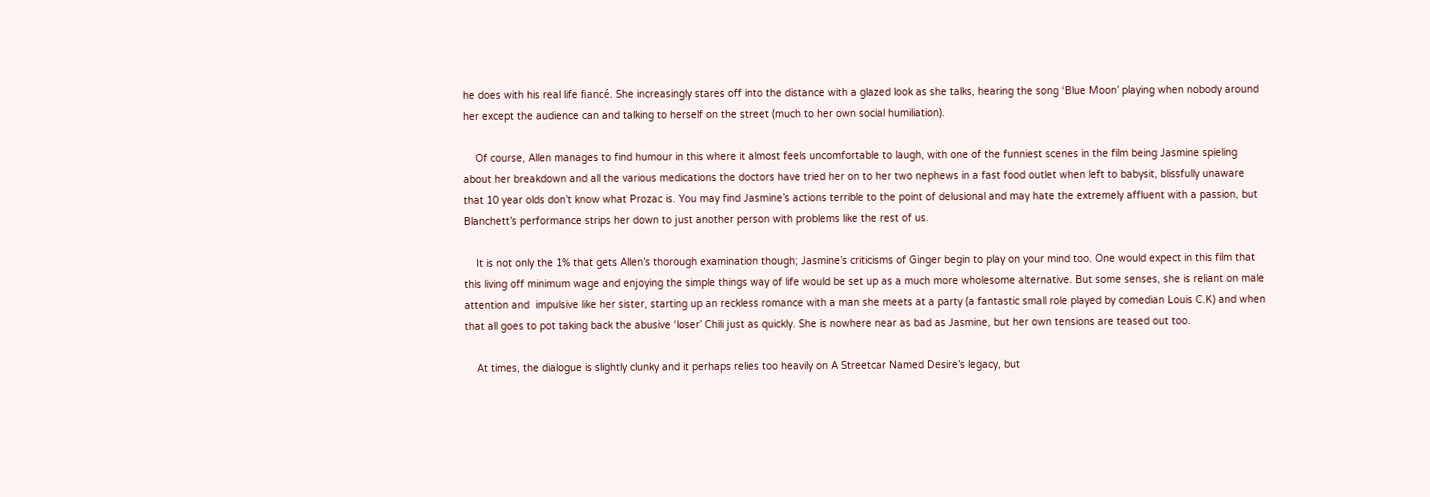he does with his real life fiancé. She increasingly stares off into the distance with a glazed look as she talks, hearing the song ‘Blue Moon’ playing when nobody around her except the audience can and talking to herself on the street (much to her own social humiliation).

    Of course, Allen manages to find humour in this where it almost feels uncomfortable to laugh, with one of the funniest scenes in the film being Jasmine spieling about her breakdown and all the various medications the doctors have tried her on to her two nephews in a fast food outlet when left to babysit, blissfully unaware that 10 year olds don’t know what Prozac is. You may find Jasmine’s actions terrible to the point of delusional and may hate the extremely affluent with a passion, but Blanchett’s performance strips her down to just another person with problems like the rest of us.

    It is not only the 1% that gets Allen’s thorough examination though; Jasmine’s criticisms of Ginger begin to play on your mind too. One would expect in this film that this living off minimum wage and enjoying the simple things way of life would be set up as a much more wholesome alternative. But some senses, she is reliant on male attention and  impulsive like her sister, starting up an reckless romance with a man she meets at a party (a fantastic small role played by comedian Louis C.K) and when that all goes to pot taking back the abusive ‘loser’ Chili just as quickly. She is nowhere near as bad as Jasmine, but her own tensions are teased out too.

    At times, the dialogue is slightly clunky and it perhaps relies too heavily on A Streetcar Named Desire’s legacy, but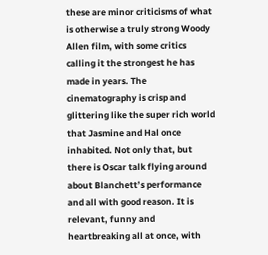these are minor criticisms of what is otherwise a truly strong Woody Allen film, with some critics calling it the strongest he has made in years. The cinematography is crisp and glittering like the super rich world that Jasmine and Hal once inhabited. Not only that, but there is Oscar talk flying around about Blanchett’s performance and all with good reason. It is relevant, funny and heartbreaking all at once, with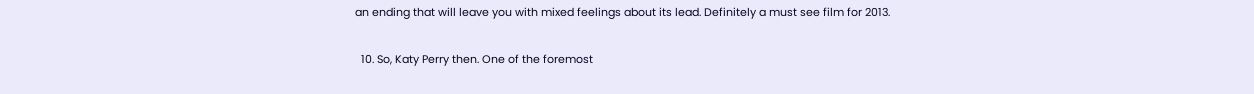an ending that will leave you with mixed feelings about its lead. Definitely a must see film for 2013.

  10. So, Katy Perry then. One of the foremost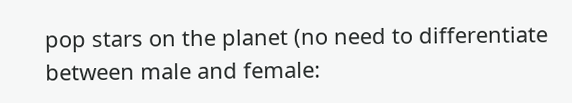pop stars on the planet (no need to differentiate between male and female: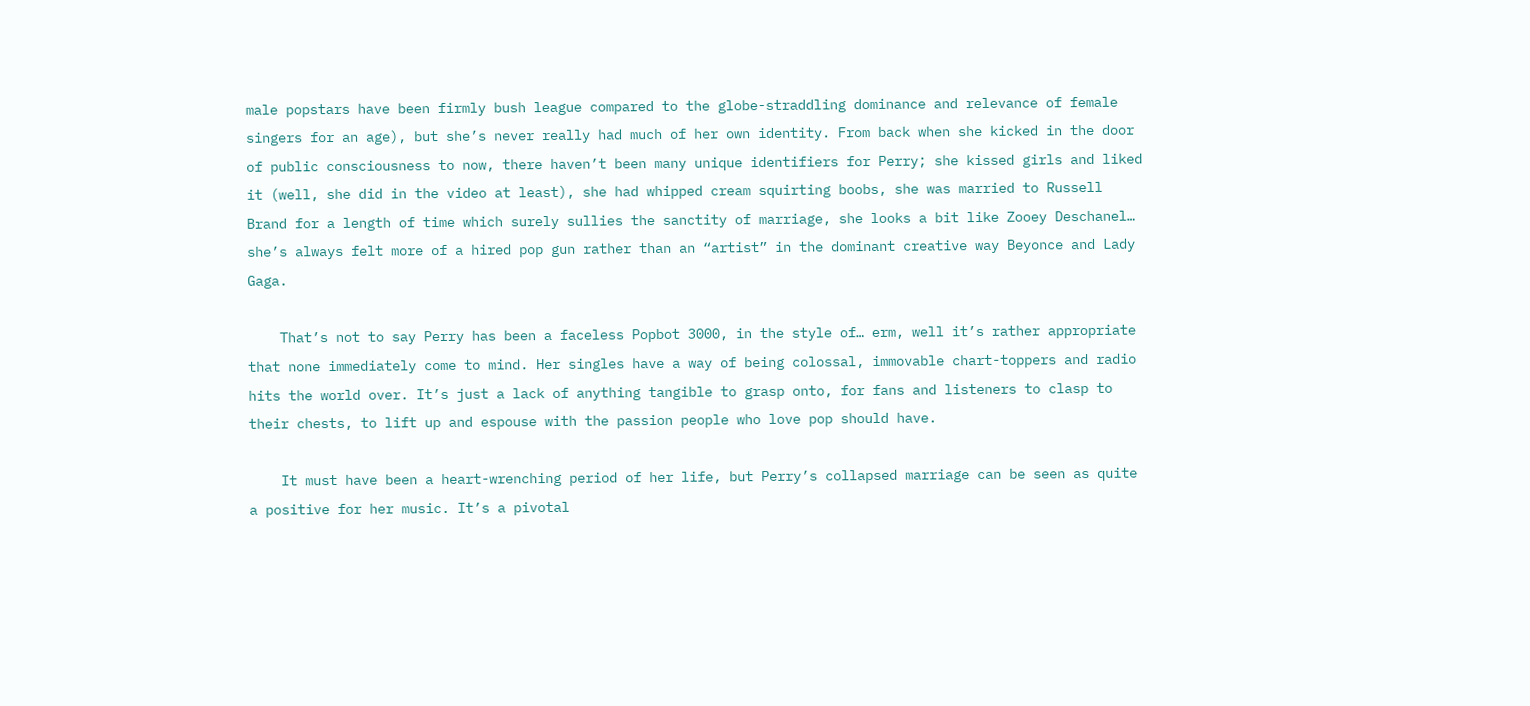male popstars have been firmly bush league compared to the globe-straddling dominance and relevance of female singers for an age), but she’s never really had much of her own identity. From back when she kicked in the door of public consciousness to now, there haven’t been many unique identifiers for Perry; she kissed girls and liked it (well, she did in the video at least), she had whipped cream squirting boobs, she was married to Russell Brand for a length of time which surely sullies the sanctity of marriage, she looks a bit like Zooey Deschanel… she’s always felt more of a hired pop gun rather than an “artist” in the dominant creative way Beyonce and Lady Gaga.

    That’s not to say Perry has been a faceless Popbot 3000, in the style of… erm, well it’s rather appropriate that none immediately come to mind. Her singles have a way of being colossal, immovable chart-toppers and radio hits the world over. It’s just a lack of anything tangible to grasp onto, for fans and listeners to clasp to their chests, to lift up and espouse with the passion people who love pop should have.

    It must have been a heart-wrenching period of her life, but Perry’s collapsed marriage can be seen as quite a positive for her music. It’s a pivotal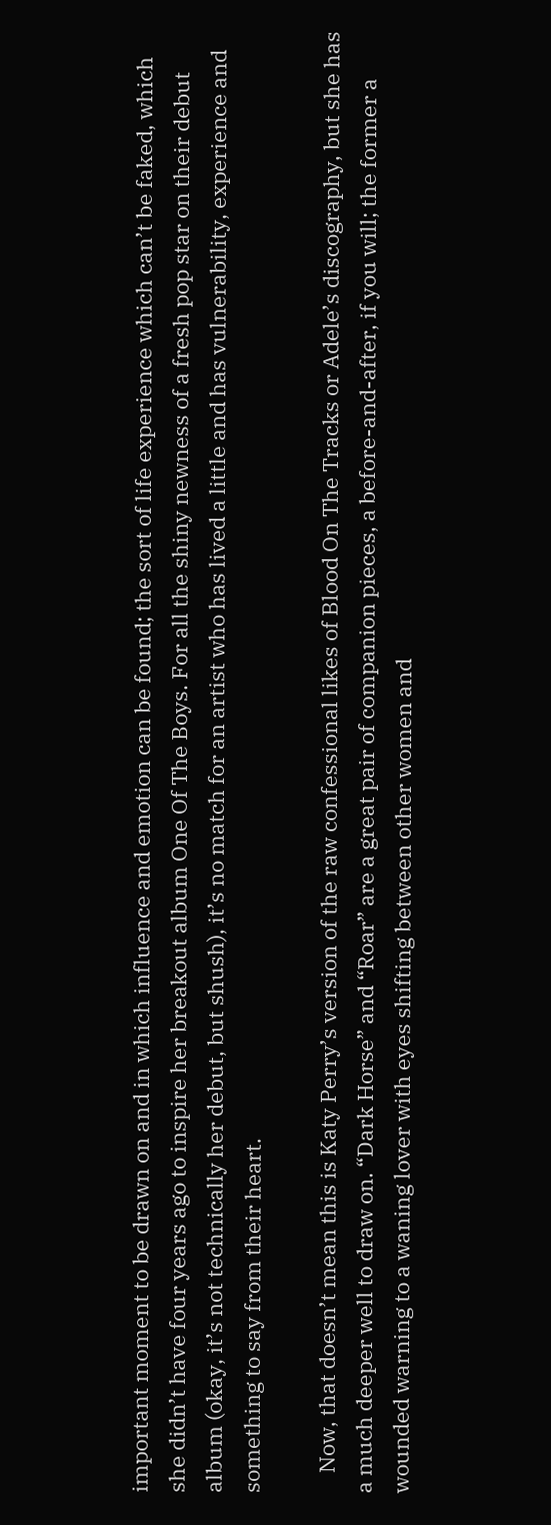important moment to be drawn on and in which influence and emotion can be found; the sort of life experience which can’t be faked, which she didn’t have four years ago to inspire her breakout album One Of The Boys. For all the shiny newness of a fresh pop star on their debut album (okay, it’s not technically her debut, but shush), it’s no match for an artist who has lived a little and has vulnerability, experience and something to say from their heart.

    Now, that doesn’t mean this is Katy Perry’s version of the raw confessional likes of Blood On The Tracks or Adele’s discography, but she has a much deeper well to draw on. “Dark Horse” and “Roar” are a great pair of companion pieces, a before-and-after, if you will; the former a wounded warning to a waning lover with eyes shifting between other women and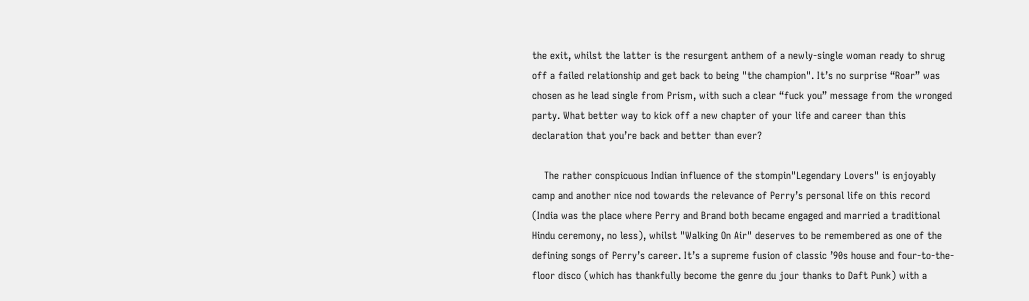the exit, whilst the latter is the resurgent anthem of a newly-single woman ready to shrug off a failed relationship and get back to being "the champion". It’s no surprise “Roar” was chosen as he lead single from Prism, with such a clear “fuck you” message from the wronged party. What better way to kick off a new chapter of your life and career than this declaration that you’re back and better than ever?

    The rather conspicuous Indian influence of the stompin"Legendary Lovers" is enjoyably camp and another nice nod towards the relevance of Perry’s personal life on this record (India was the place where Perry and Brand both became engaged and married a traditional Hindu ceremony, no less), whilst "Walking On Air" deserves to be remembered as one of the defining songs of Perry’s career. It’s a supreme fusion of classic ’90s house and four-to-the-floor disco (which has thankfully become the genre du jour thanks to Daft Punk) with a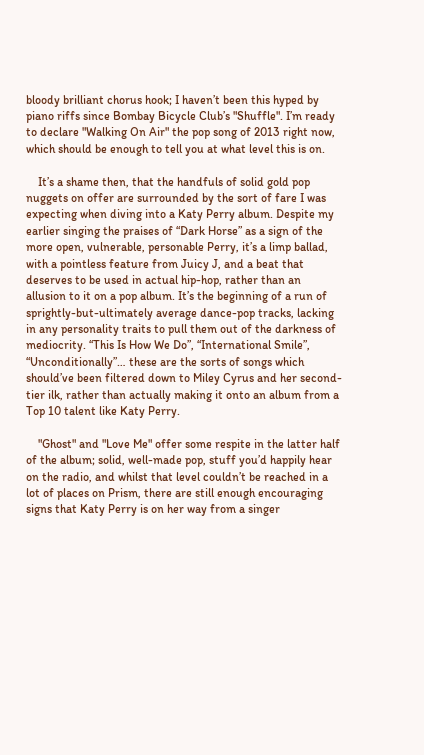bloody brilliant chorus hook; I haven’t been this hyped by piano riffs since Bombay Bicycle Club’s "Shuffle". I’m ready to declare "Walking On Air" the pop song of 2013 right now, which should be enough to tell you at what level this is on.

    It’s a shame then, that the handfuls of solid gold pop nuggets on offer are surrounded by the sort of fare I was expecting when diving into a Katy Perry album. Despite my earlier singing the praises of “Dark Horse” as a sign of the more open, vulnerable, personable Perry, it’s a limp ballad, with a pointless feature from Juicy J, and a beat that deserves to be used in actual hip-hop, rather than an allusion to it on a pop album. It’s the beginning of a run of sprightly-but-ultimately average dance-pop tracks, lacking in any personality traits to pull them out of the darkness of mediocrity. “This Is How We Do”, “International Smile”, “Unconditionally”… these are the sorts of songs which should’ve been filtered down to Miley Cyrus and her second-tier ilk, rather than actually making it onto an album from a Top 10 talent like Katy Perry.

    "Ghost" and "Love Me" offer some respite in the latter half of the album; solid, well-made pop, stuff you’d happily hear on the radio, and whilst that level couldn’t be reached in a lot of places on Prism, there are still enough encouraging signs that Katy Perry is on her way from a singer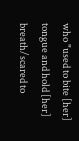who "used to bite [her] tongue and hold [her] breath/scared to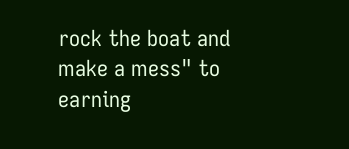rock the boat and make a mess" to earning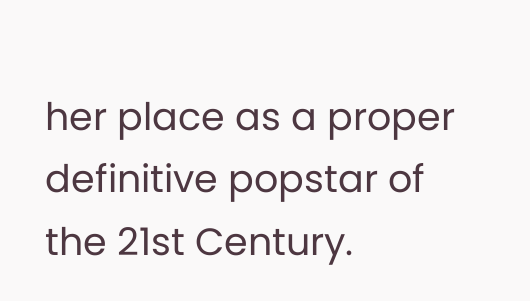her place as a proper definitive popstar of the 21st Century.